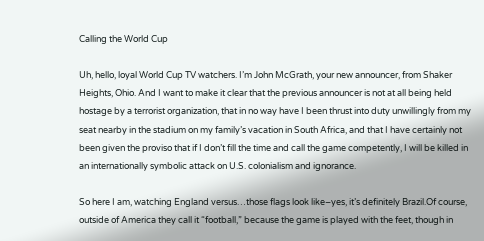Calling the World Cup

Uh, hello, loyal World Cup TV watchers. I’m John McGrath, your new announcer, from Shaker Heights, Ohio. And I want to make it clear that the previous announcer is not at all being held hostage by a terrorist organization, that in no way have I been thrust into duty unwillingly from my seat nearby in the stadium on my family’s vacation in South Africa, and that I have certainly not been given the proviso that if I don’t fill the time and call the game competently, I will be killed in an internationally symbolic attack on U.S. colonialism and ignorance.

So here I am, watching England versus…those flags look like–yes, it’s definitely Brazil.Of course, outside of America they call it “football,” because the game is played with the feet, though in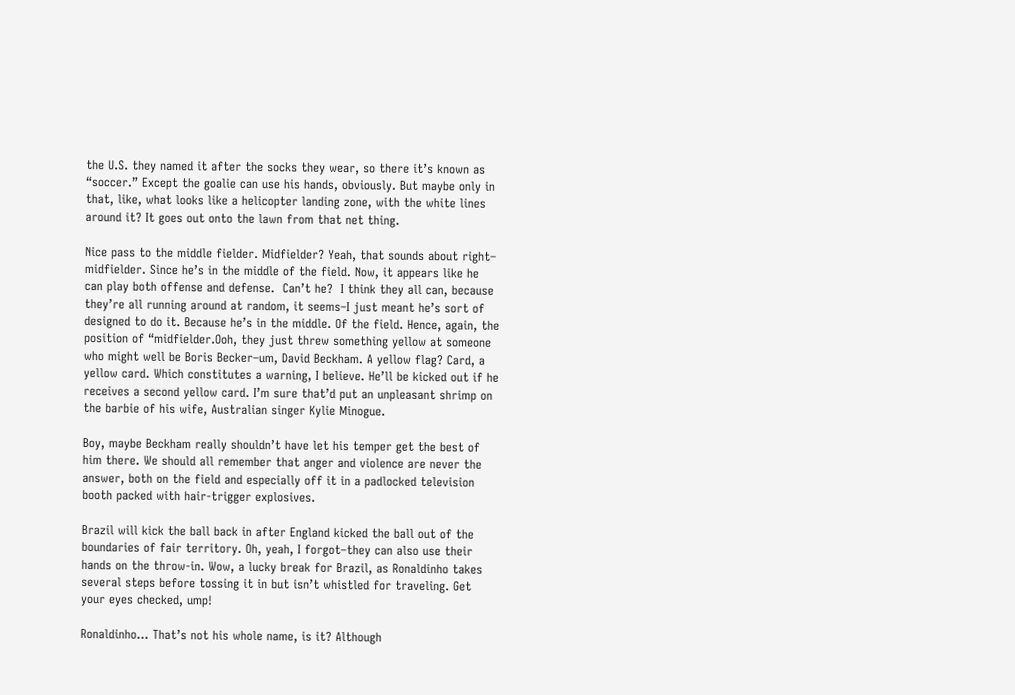the U.S. they named it after the socks they wear, so there it’s known as “soccer.” Except the goalie can use his hands, obviously. But maybe only in that, like, what looks like a helicopter landing zone, with the white lines around it? It goes out onto the lawn from that net thing.

Nice pass to the middle fielder. Midfielder? Yeah, that sounds about right– midfielder. Since he’s in the middle of the field. Now, it appears like he can play both offense and defense.  Can’t he?  I think they all can, because they’re all running around at random, it seems–I just meant he’s sort of designed to do it. Because he’s in the middle. Of the field. Hence, again, the position of “midfielder.Ooh, they just threw something yellow at someone who might well be Boris Becker–um, David Beckham. A yellow flag? Card, a yellow card. Which constitutes a warning, I believe. He’ll be kicked out if he receives a second yellow card. I’m sure that’d put an unpleasant shrimp on the barbie of his wife, Australian singer Kylie Minogue.

Boy, maybe Beckham really shouldn’t have let his temper get the best of him there. We should all remember that anger and violence are never the answer, both on the field and especially off it in a padlocked television booth packed with hair-trigger explosives.

Brazil will kick the ball back in after England kicked the ball out of the boundaries of fair territory. Oh, yeah, I forgot–they can also use their hands on the throw-in. Wow, a lucky break for Brazil, as Ronaldinho takes several steps before tossing it in but isn’t whistled for traveling. Get your eyes checked, ump!

Ronaldinho… That’s not his whole name, is it? Although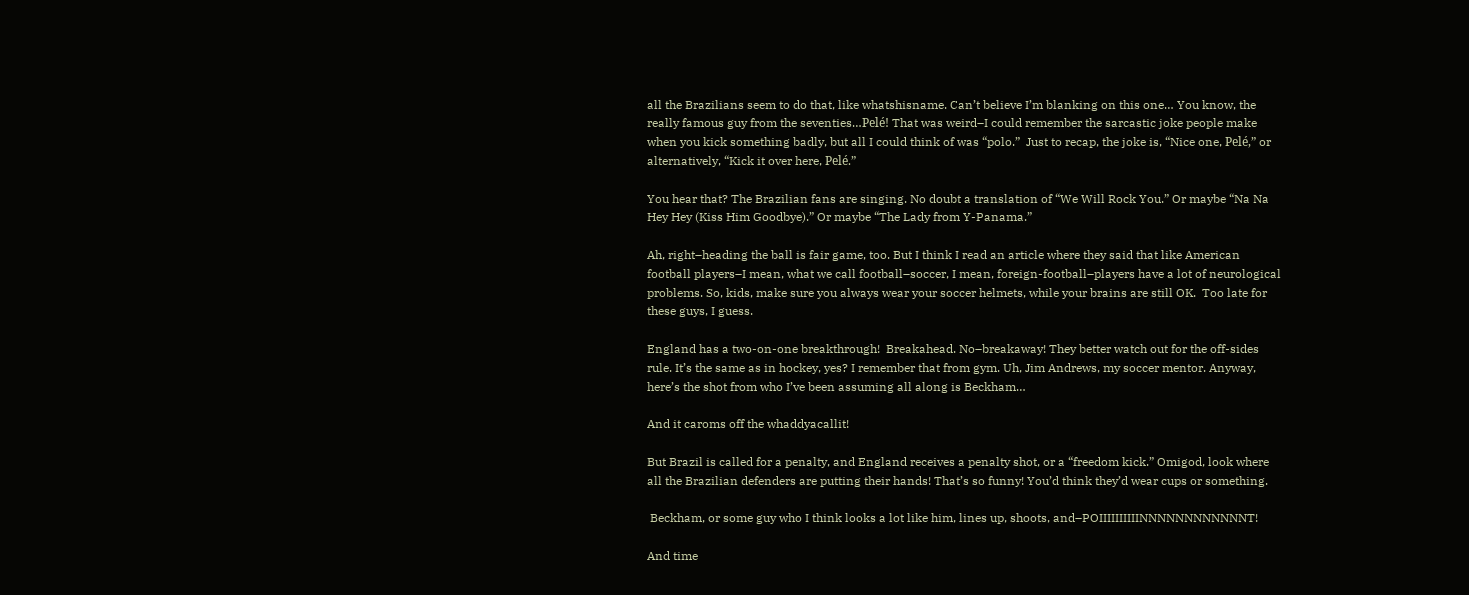all the Brazilians seem to do that, like whatshisname. Can’t believe I’m blanking on this one… You know, the really famous guy from the seventies…Pelé! That was weird–I could remember the sarcastic joke people make when you kick something badly, but all I could think of was “polo.”  Just to recap, the joke is, “Nice one, Pelé,” or alternatively, “Kick it over here, Pelé.”

You hear that? The Brazilian fans are singing. No doubt a translation of “We Will Rock You.” Or maybe “Na Na Hey Hey (Kiss Him Goodbye).” Or maybe “The Lady from Y-Panama.”

Ah, right–heading the ball is fair game, too. But I think I read an article where they said that like American football players–I mean, what we call football–soccer, I mean, foreign-football–players have a lot of neurological problems. So, kids, make sure you always wear your soccer helmets, while your brains are still OK.  Too late for these guys, I guess.

England has a two-on-one breakthrough!  Breakahead. No–breakaway! They better watch out for the off-sides rule. It’s the same as in hockey, yes? I remember that from gym. Uh, Jim Andrews, my soccer mentor. Anyway, here’s the shot from who I’ve been assuming all along is Beckham…

And it caroms off the whaddyacallit!

But Brazil is called for a penalty, and England receives a penalty shot, or a “freedom kick.” Omigod, look where all the Brazilian defenders are putting their hands! That’s so funny! You’d think they’d wear cups or something.

 Beckham, or some guy who I think looks a lot like him, lines up, shoots, and–POIIIIIIIIIINNNNNNNNNNNNT!

And time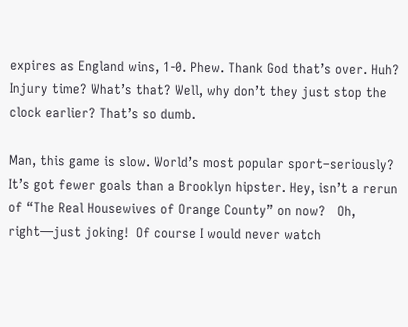expires as England wins, 1-0. Phew. Thank God that’s over. Huh?  Injury time? What’s that? Well, why don’t they just stop the clock earlier? That’s so dumb.

Man, this game is slow. World’s most popular sport–seriously? It’s got fewer goals than a Brooklyn hipster. Hey, isn’t a rerun of “The Real Housewives of Orange County” on now?   Oh, right—just joking!  Of course I would never watch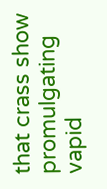that crass show promulgating vapid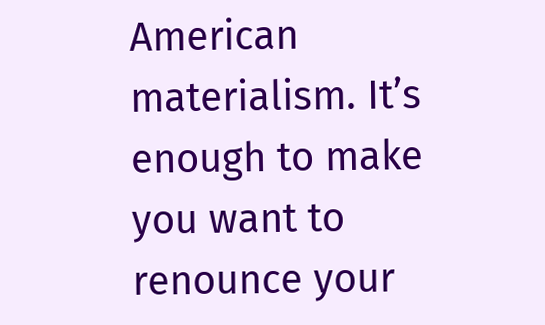American materialism. It’s enough to make you want to renounce your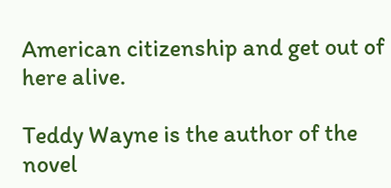American citizenship and get out of here alive.

Teddy Wayne is the author of the novel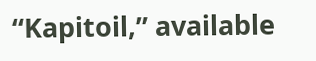“Kapitoil,” available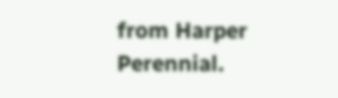from Harper Perennial.